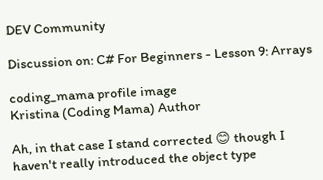DEV Community

Discussion on: C# For Beginners - Lesson 9: Arrays

coding_mama profile image
Kristina (Coding Mama) Author

Ah, in that case I stand corrected 😊 though I haven't really introduced the object type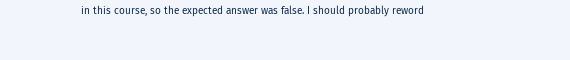in this course, so the expected answer was false. I should probably reword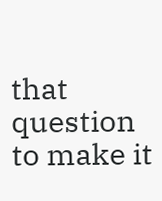that question to make it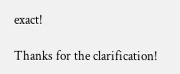exact!

Thanks for the clarification!